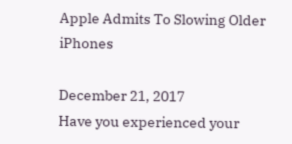Apple Admits To Slowing Older iPhones

December 21, 2017
Have you experienced your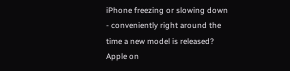iPhone freezing or slowing down - conveniently right around the time a new model is released? Apple on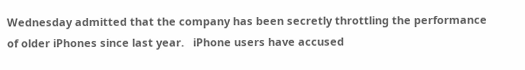Wednesday admitted that the company has been secretly throttling the performance of older iPhones since last year.   iPhone users have accused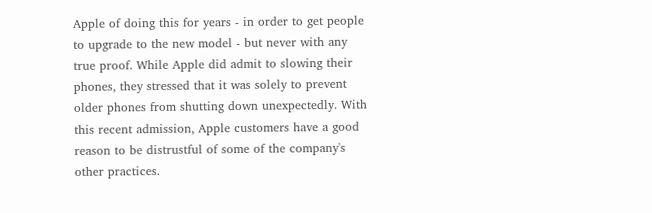Apple of doing this for years - in order to get people to upgrade to the new model - but never with any true proof. While Apple did admit to slowing their phones, they stressed that it was solely to prevent older phones from shutting down unexpectedly. With this recent admission, Apple customers have a good reason to be distrustful of some of the company's other practices.